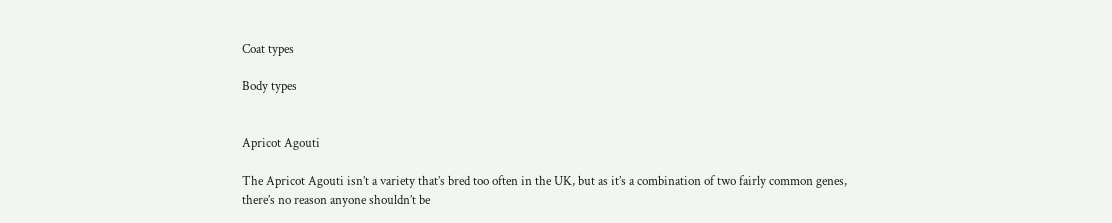Coat types

Body types


Apricot Agouti

The Apricot Agouti isn’t a variety that’s bred too often in the UK, but as it’s a combination of two fairly common genes, there’s no reason anyone shouldn’t be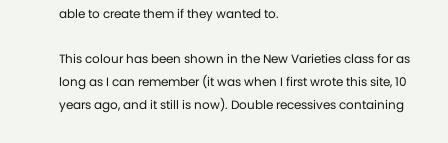able to create them if they wanted to.

This colour has been shown in the New Varieties class for as long as I can remember (it was when I first wrote this site, 10 years ago, and it still is now). Double recessives containing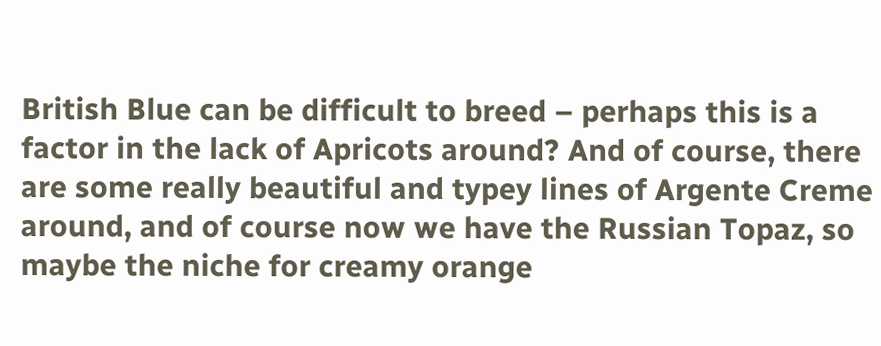British Blue can be difficult to breed – perhaps this is a factor in the lack of Apricots around? And of course, there are some really beautiful and typey lines of Argente Creme around, and of course now we have the Russian Topaz, so maybe the niche for creamy orange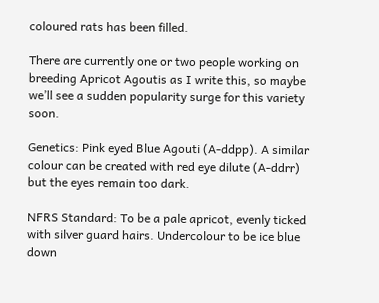coloured rats has been filled.

There are currently one or two people working on breeding Apricot Agoutis as I write this, so maybe we’ll see a sudden popularity surge for this variety soon.

Genetics: Pink eyed Blue Agouti (A-ddpp). A similar colour can be created with red eye dilute (A-ddrr) but the eyes remain too dark.

NFRS Standard: To be a pale apricot, evenly ticked with silver guard hairs. Undercolour to be ice blue down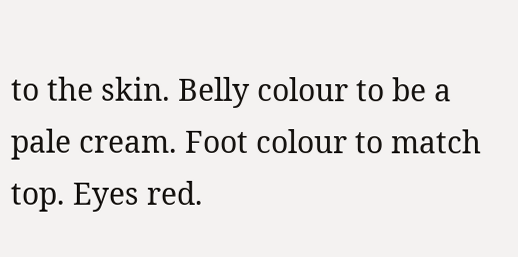to the skin. Belly colour to be a pale cream. Foot colour to match top. Eyes red.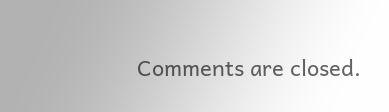Comments are closed.